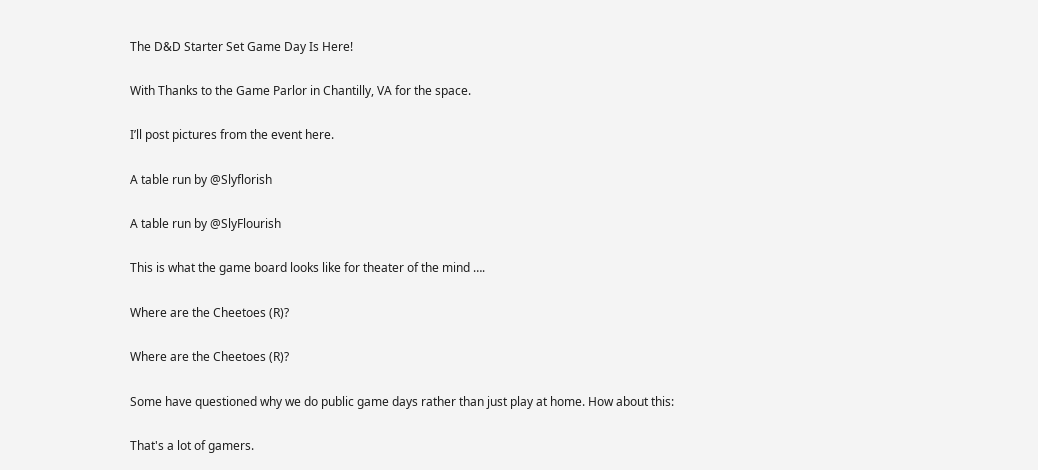The D&D Starter Set Game Day Is Here!

With Thanks to the Game Parlor in Chantilly, VA for the space.

I’ll post pictures from the event here.

A table run by @Slyflorish

A table run by @SlyFlourish

This is what the game board looks like for theater of the mind ….

Where are the Cheetoes (R)?

Where are the Cheetoes (R)?

Some have questioned why we do public game days rather than just play at home. How about this:

That's a lot of gamers.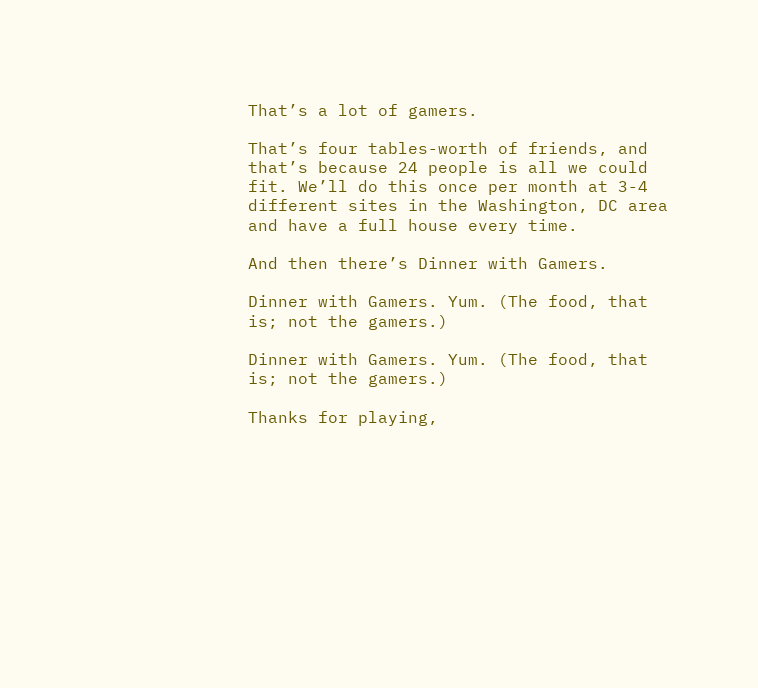That’s a lot of gamers.

That’s four tables-worth of friends, and that’s because 24 people is all we could fit. We’ll do this once per month at 3-4 different sites in the Washington, DC area and have a full house every time.

And then there’s Dinner with Gamers.

Dinner with Gamers. Yum. (The food, that is; not the gamers.)

Dinner with Gamers. Yum. (The food, that is; not the gamers.)

Thanks for playing,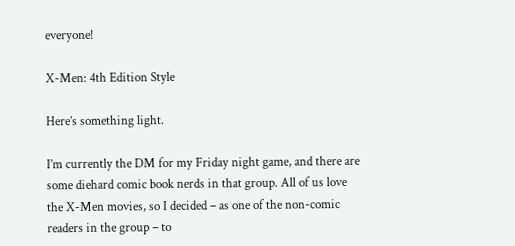everyone!

X-Men: 4th Edition Style

Here’s something light.

I’m currently the DM for my Friday night game, and there are some diehard comic book nerds in that group. All of us love the X-Men movies, so I decided – as one of the non-comic readers in the group – to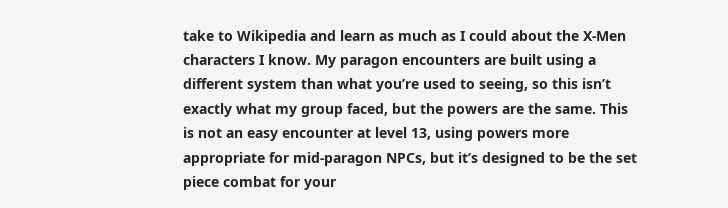take to Wikipedia and learn as much as I could about the X-Men characters I know. My paragon encounters are built using a different system than what you’re used to seeing, so this isn’t exactly what my group faced, but the powers are the same. This is not an easy encounter at level 13, using powers more appropriate for mid-paragon NPCs, but it’s designed to be the set piece combat for your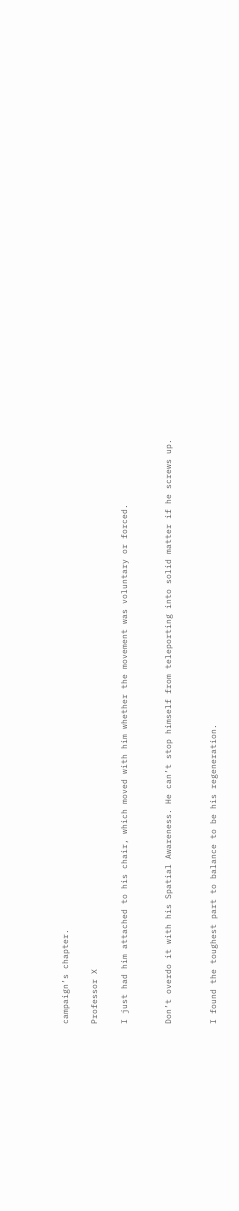campaign’s chapter.

Professor X

I just had him attached to his chair, which moved with him whether the movement was voluntary or forced.


Don’t overdo it with his Spatial Awareness. He can’t stop himself from teleporting into solid matter if he screws up.


I found the toughest part to balance to be his regeneration.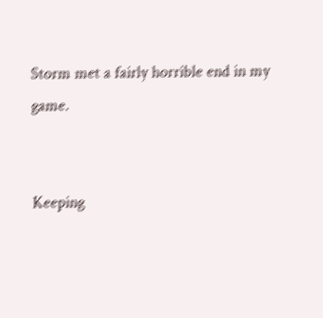Storm met a fairly horrible end in my game.


Keeping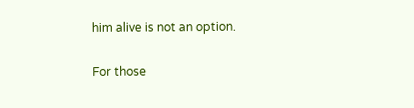him alive is not an option.

For those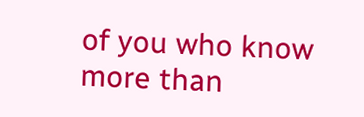of you who know more than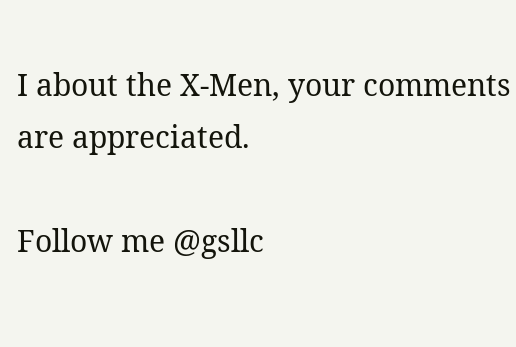I about the X-Men, your comments are appreciated.

Follow me @gsllc